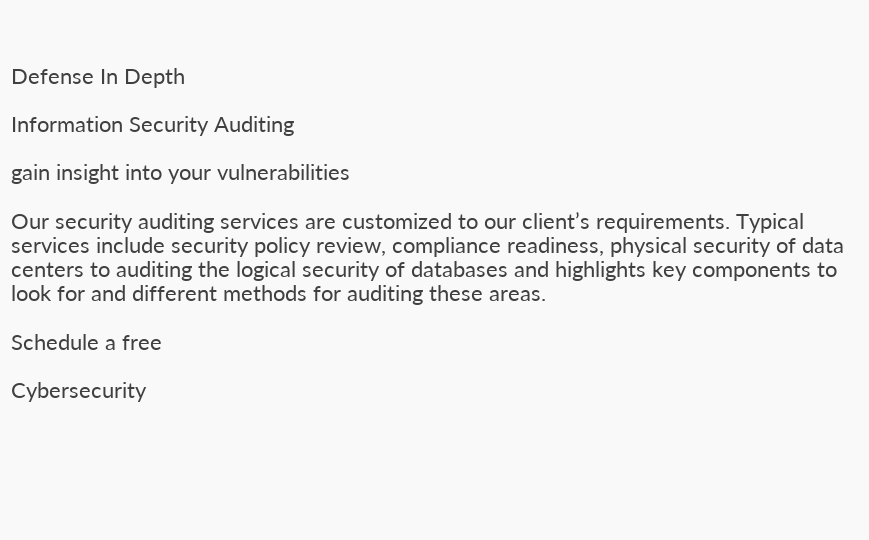Defense In Depth

Information Security Auditing

gain insight into your vulnerabilities

Our security auditing services are customized to our client’s requirements. Typical services include security policy review, compliance readiness, physical security of data centers to auditing the logical security of databases and highlights key components to look for and different methods for auditing these areas.

Schedule a free

Cybersecurity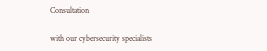Consultation

with our cybersecurity specialists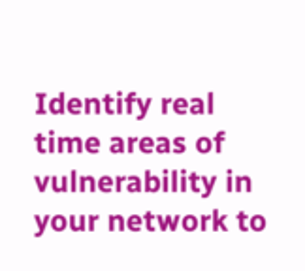Identify real time areas of vulnerability in your network to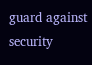guard against security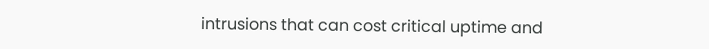intrusions that can cost critical uptime and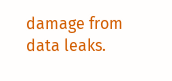damage from data leaks.